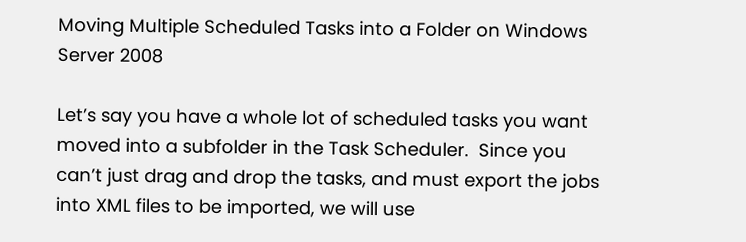Moving Multiple Scheduled Tasks into a Folder on Windows Server 2008

Let’s say you have a whole lot of scheduled tasks you want moved into a subfolder in the Task Scheduler.  Since you can’t just drag and drop the tasks, and must export the jobs into XML files to be imported, we will use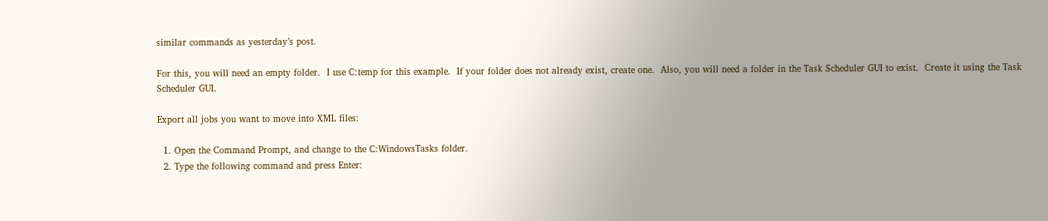similar commands as yesterday’s post.

For this, you will need an empty folder.  I use C:temp for this example.  If your folder does not already exist, create one.  Also, you will need a folder in the Task Scheduler GUI to exist.  Create it using the Task Scheduler GUI.

Export all jobs you want to move into XML files:

  1. Open the Command Prompt, and change to the C:WindowsTasks folder.
  2. Type the following command and press Enter: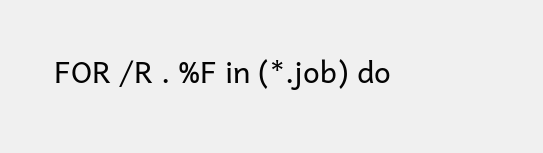FOR /R . %F in (*.job) do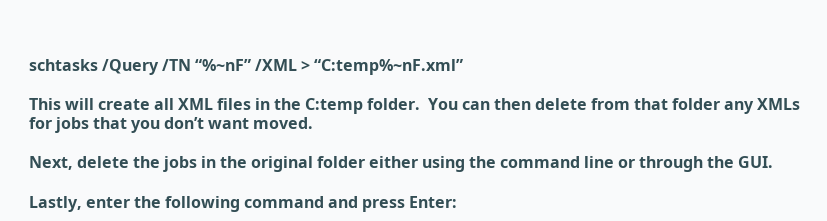schtasks /Query /TN “%~nF” /XML > “C:temp%~nF.xml”

This will create all XML files in the C:temp folder.  You can then delete from that folder any XMLs for jobs that you don’t want moved.

Next, delete the jobs in the original folder either using the command line or through the GUI.

Lastly, enter the following command and press Enter: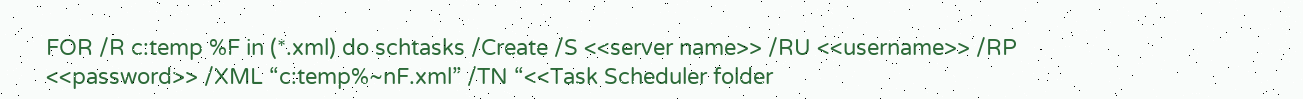FOR /R c:temp %F in (*.xml) do schtasks /Create /S <<server name>> /RU <<username>> /RP <<password>> /XML “c:temp%~nF.xml” /TN “<<Task Scheduler folder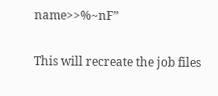name>>%~nF”

This will recreate the job files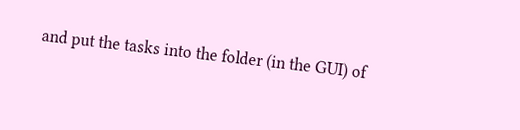and put the tasks into the folder (in the GUI) of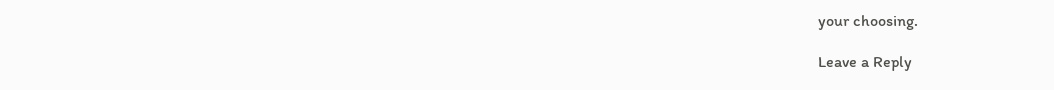your choosing.

Leave a Reply